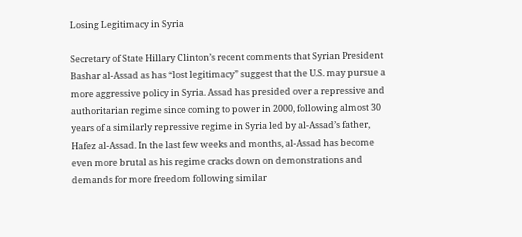Losing Legitimacy in Syria

Secretary of State Hillary Clinton’s recent comments that Syrian President Bashar al-Assad as has “lost legitimacy” suggest that the U.S. may pursue a more aggressive policy in Syria. Assad has presided over a repressive and authoritarian regime since coming to power in 2000, following almost 30 years of a similarly repressive regime in Syria led by al-Assad’s father, Hafez al-Assad. In the last few weeks and months, al-Assad has become even more brutal as his regime cracks down on demonstrations and demands for more freedom following similar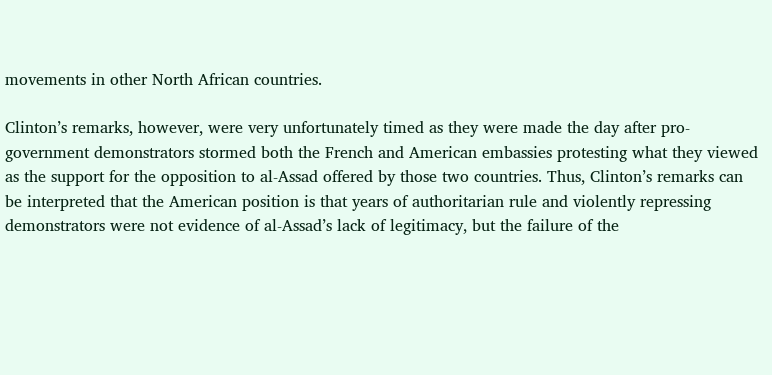movements in other North African countries.

Clinton’s remarks, however, were very unfortunately timed as they were made the day after pro-government demonstrators stormed both the French and American embassies protesting what they viewed as the support for the opposition to al-Assad offered by those two countries. Thus, Clinton’s remarks can be interpreted that the American position is that years of authoritarian rule and violently repressing demonstrators were not evidence of al-Assad’s lack of legitimacy, but the failure of the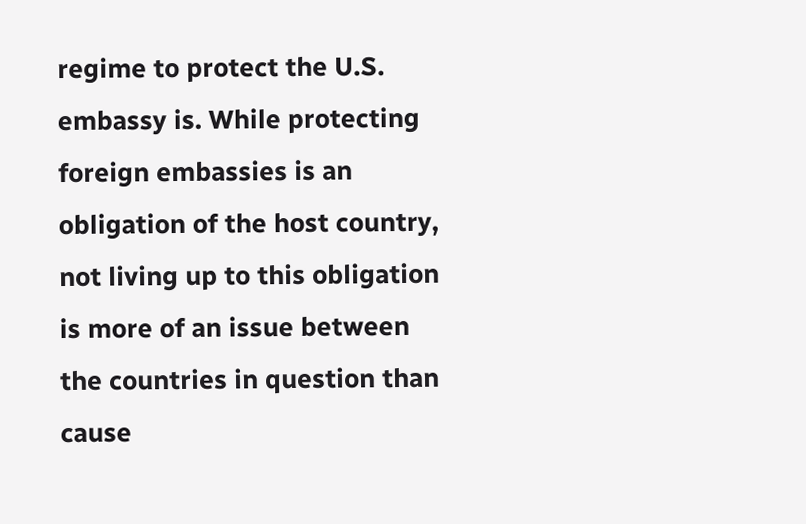regime to protect the U.S. embassy is. While protecting foreign embassies is an obligation of the host country, not living up to this obligation is more of an issue between the countries in question than cause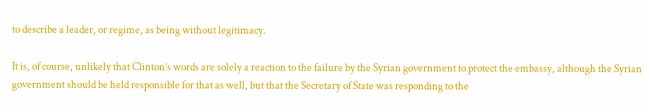to describe a leader, or regime, as being without legitimacy.

It is, of course, unlikely that Clinton’s words are solely a reaction to the failure by the Syrian government to protect the embassy, although the Syrian government should be held responsible for that as well, but that the Secretary of State was responding to the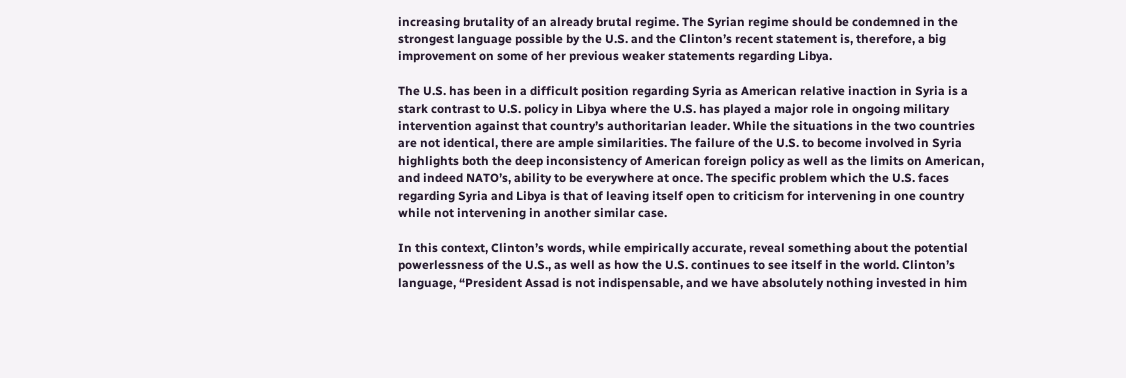increasing brutality of an already brutal regime. The Syrian regime should be condemned in the strongest language possible by the U.S. and the Clinton’s recent statement is, therefore, a big improvement on some of her previous weaker statements regarding Libya.

The U.S. has been in a difficult position regarding Syria as American relative inaction in Syria is a stark contrast to U.S. policy in Libya where the U.S. has played a major role in ongoing military intervention against that country’s authoritarian leader. While the situations in the two countries are not identical, there are ample similarities. The failure of the U.S. to become involved in Syria highlights both the deep inconsistency of American foreign policy as well as the limits on American, and indeed NATO’s, ability to be everywhere at once. The specific problem which the U.S. faces regarding Syria and Libya is that of leaving itself open to criticism for intervening in one country while not intervening in another similar case.

In this context, Clinton’s words, while empirically accurate, reveal something about the potential powerlessness of the U.S., as well as how the U.S. continues to see itself in the world. Clinton’s language, “President Assad is not indispensable, and we have absolutely nothing invested in him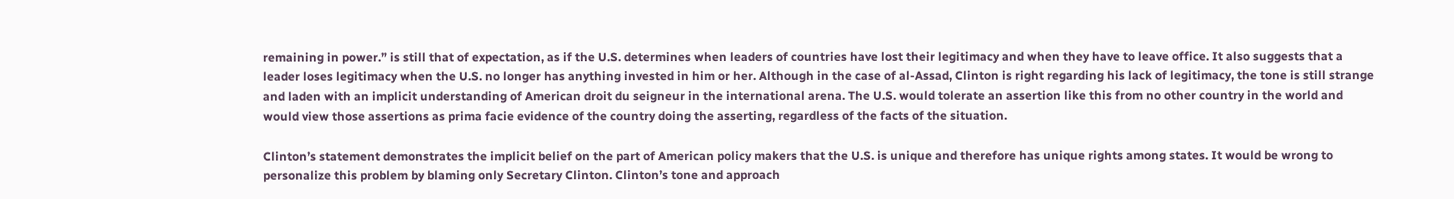remaining in power.” is still that of expectation, as if the U.S. determines when leaders of countries have lost their legitimacy and when they have to leave office. It also suggests that a leader loses legitimacy when the U.S. no longer has anything invested in him or her. Although in the case of al-Assad, Clinton is right regarding his lack of legitimacy, the tone is still strange and laden with an implicit understanding of American droit du seigneur in the international arena. The U.S. would tolerate an assertion like this from no other country in the world and would view those assertions as prima facie evidence of the country doing the asserting, regardless of the facts of the situation.

Clinton’s statement demonstrates the implicit belief on the part of American policy makers that the U.S. is unique and therefore has unique rights among states. It would be wrong to personalize this problem by blaming only Secretary Clinton. Clinton’s tone and approach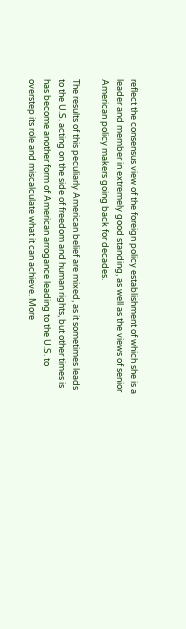reflect the consensus view of the foreign policy establishment of which she is a leader and member in extremely good standing, as well as the views of senior American policy makers going back for decades.

The results of this peculiarly American belief are mixed, as it sometimes leads to the U.S. acting on the side of freedom and human rights, but other times is has become another form of American arrogance leading to the U.S. to overstep its role and miscalculate what it can achieve. More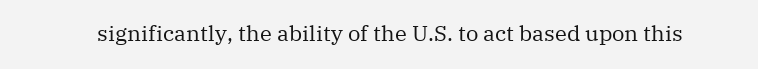significantly, the ability of the U.S. to act based upon this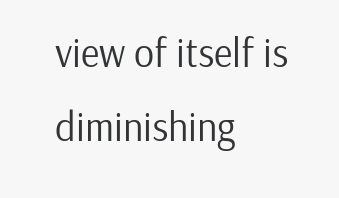view of itself is diminishing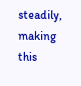steadily, making this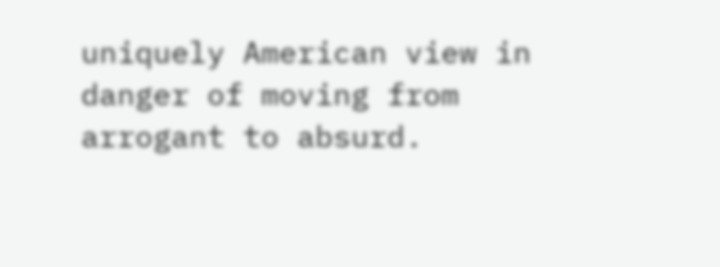uniquely American view in danger of moving from arrogant to absurd.